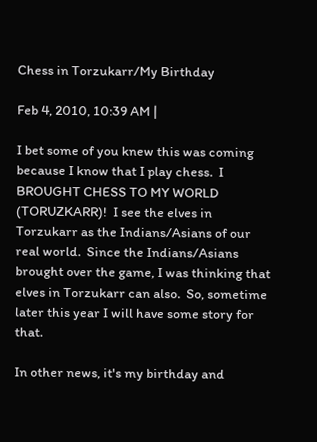Chess in Torzukarr/My Birthday

Feb 4, 2010, 10:39 AM |

I bet some of you knew this was coming because I know that I play chess.  I BROUGHT CHESS TO MY WORLD (TORUZKARR)!  I see the elves in Torzukarr as the Indians/Asians of our real world.  Since the Indians/Asians brought over the game, I was thinking that elves in Torzukarr can also.  So, sometime later this year I will have some story for that.

In other news, it's my birthday and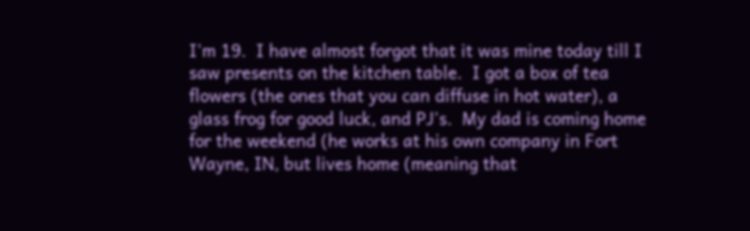I'm 19.  I have almost forgot that it was mine today till I saw presents on the kitchen table.  I got a box of tea flowers (the ones that you can diffuse in hot water), a glass frog for good luck, and PJ's.  My dad is coming home for the weekend (he works at his own company in Fort Wayne, IN, but lives home (meaning that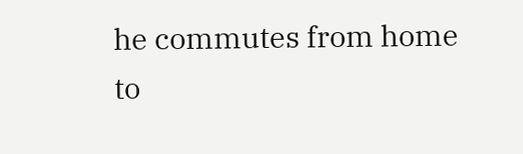he commutes from home to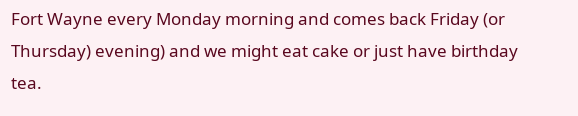Fort Wayne every Monday morning and comes back Friday (or Thursday) evening) and we might eat cake or just have birthday tea.